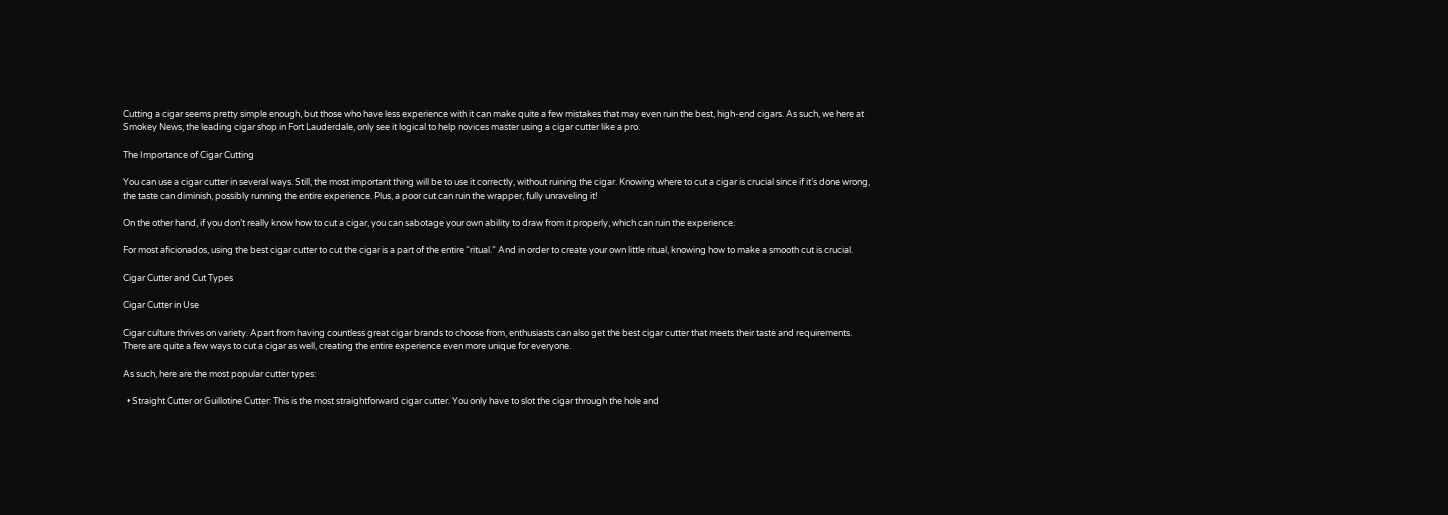Cutting a cigar seems pretty simple enough, but those who have less experience with it can make quite a few mistakes that may even ruin the best, high-end cigars. As such, we here at Smokey News, the leading cigar shop in Fort Lauderdale, only see it logical to help novices master using a cigar cutter like a pro.

The Importance of Cigar Cutting

You can use a cigar cutter in several ways. Still, the most important thing will be to use it correctly, without ruining the cigar. Knowing where to cut a cigar is crucial since if it’s done wrong, the taste can diminish, possibly running the entire experience. Plus, a poor cut can ruin the wrapper, fully unraveling it!

On the other hand, if you don’t really know how to cut a cigar, you can sabotage your own ability to draw from it properly, which can ruin the experience.

For most aficionados, using the best cigar cutter to cut the cigar is a part of the entire “ritual.” And in order to create your own little ritual, knowing how to make a smooth cut is crucial.

Cigar Cutter and Cut Types

Cigar Cutter in Use

Cigar culture thrives on variety. Apart from having countless great cigar brands to choose from, enthusiasts can also get the best cigar cutter that meets their taste and requirements. There are quite a few ways to cut a cigar as well, creating the entire experience even more unique for everyone.

As such, here are the most popular cutter types:

  • Straight Cutter or Guillotine Cutter: This is the most straightforward cigar cutter. You only have to slot the cigar through the hole and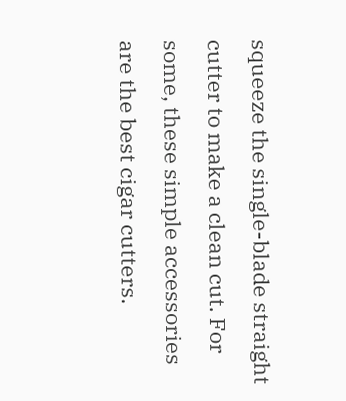squeeze the single-blade straight cutter to make a clean cut. For some, these simple accessories are the best cigar cutters.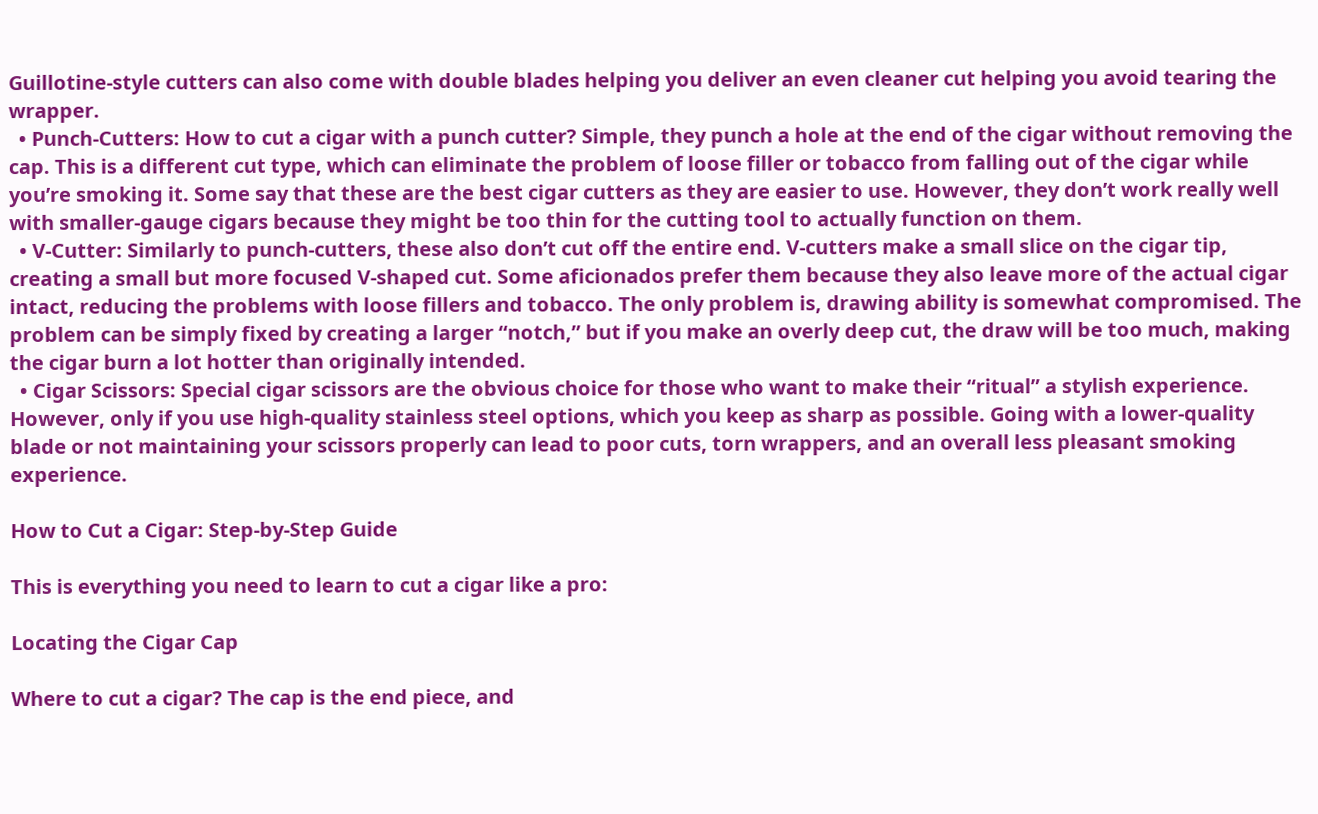Guillotine-style cutters can also come with double blades helping you deliver an even cleaner cut helping you avoid tearing the wrapper.
  • Punch-Cutters: How to cut a cigar with a punch cutter? Simple, they punch a hole at the end of the cigar without removing the cap. This is a different cut type, which can eliminate the problem of loose filler or tobacco from falling out of the cigar while you’re smoking it. Some say that these are the best cigar cutters as they are easier to use. However, they don’t work really well with smaller-gauge cigars because they might be too thin for the cutting tool to actually function on them.
  • V-Cutter: Similarly to punch-cutters, these also don’t cut off the entire end. V-cutters make a small slice on the cigar tip, creating a small but more focused V-shaped cut. Some aficionados prefer them because they also leave more of the actual cigar intact, reducing the problems with loose fillers and tobacco. The only problem is, drawing ability is somewhat compromised. The problem can be simply fixed by creating a larger “notch,” but if you make an overly deep cut, the draw will be too much, making the cigar burn a lot hotter than originally intended.
  • Cigar Scissors: Special cigar scissors are the obvious choice for those who want to make their “ritual” a stylish experience. However, only if you use high-quality stainless steel options, which you keep as sharp as possible. Going with a lower-quality blade or not maintaining your scissors properly can lead to poor cuts, torn wrappers, and an overall less pleasant smoking experience.

How to Cut a Cigar: Step-by-Step Guide

This is everything you need to learn to cut a cigar like a pro:

Locating the Cigar Cap

Where to cut a cigar? The cap is the end piece, and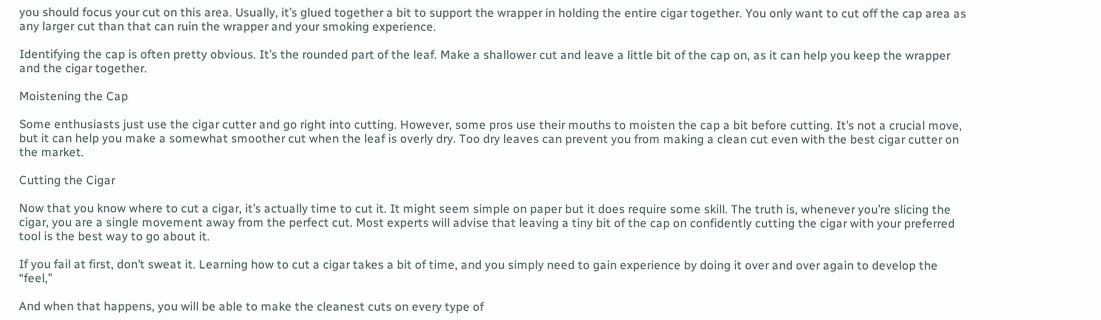you should focus your cut on this area. Usually, it’s glued together a bit to support the wrapper in holding the entire cigar together. You only want to cut off the cap area as any larger cut than that can ruin the wrapper and your smoking experience.

Identifying the cap is often pretty obvious. It’s the rounded part of the leaf. Make a shallower cut and leave a little bit of the cap on, as it can help you keep the wrapper and the cigar together.

Moistening the Cap

Some enthusiasts just use the cigar cutter and go right into cutting. However, some pros use their mouths to moisten the cap a bit before cutting. It’s not a crucial move, but it can help you make a somewhat smoother cut when the leaf is overly dry. Too dry leaves can prevent you from making a clean cut even with the best cigar cutter on the market.

Cutting the Cigar

Now that you know where to cut a cigar, it’s actually time to cut it. It might seem simple on paper but it does require some skill. The truth is, whenever you’re slicing the cigar, you are a single movement away from the perfect cut. Most experts will advise that leaving a tiny bit of the cap on confidently cutting the cigar with your preferred tool is the best way to go about it.

If you fail at first, don’t sweat it. Learning how to cut a cigar takes a bit of time, and you simply need to gain experience by doing it over and over again to develop the “feel,”

And when that happens, you will be able to make the cleanest cuts on every type of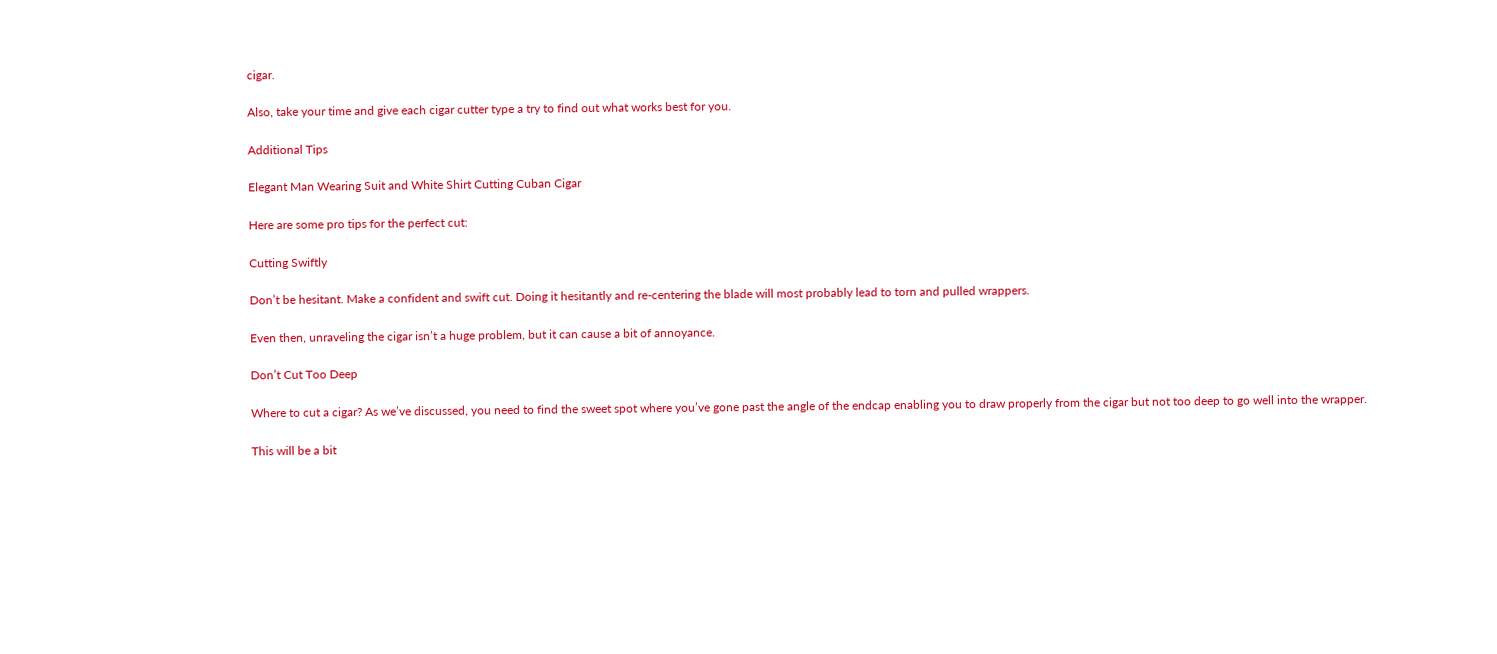cigar.

Also, take your time and give each cigar cutter type a try to find out what works best for you.

Additional Tips

Elegant Man Wearing Suit and White Shirt Cutting Cuban Cigar

Here are some pro tips for the perfect cut:

Cutting Swiftly

Don’t be hesitant. Make a confident and swift cut. Doing it hesitantly and re-centering the blade will most probably lead to torn and pulled wrappers.

Even then, unraveling the cigar isn’t a huge problem, but it can cause a bit of annoyance.

Don’t Cut Too Deep

Where to cut a cigar? As we’ve discussed, you need to find the sweet spot where you’ve gone past the angle of the endcap enabling you to draw properly from the cigar but not too deep to go well into the wrapper.

This will be a bit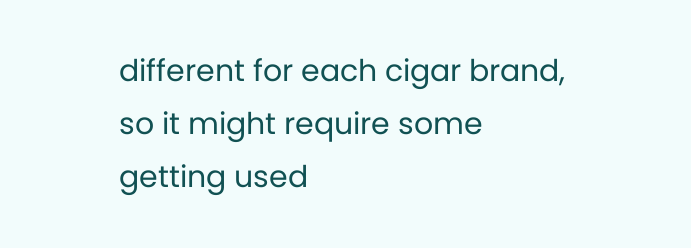different for each cigar brand, so it might require some getting used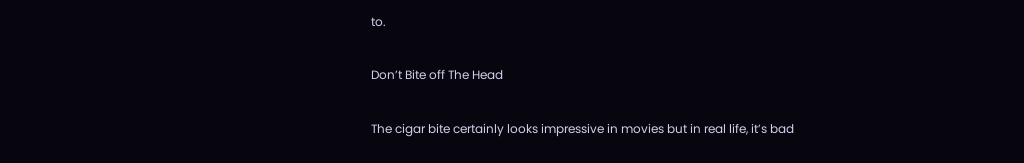to.

Don’t Bite off The Head

The cigar bite certainly looks impressive in movies but in real life, it’s bad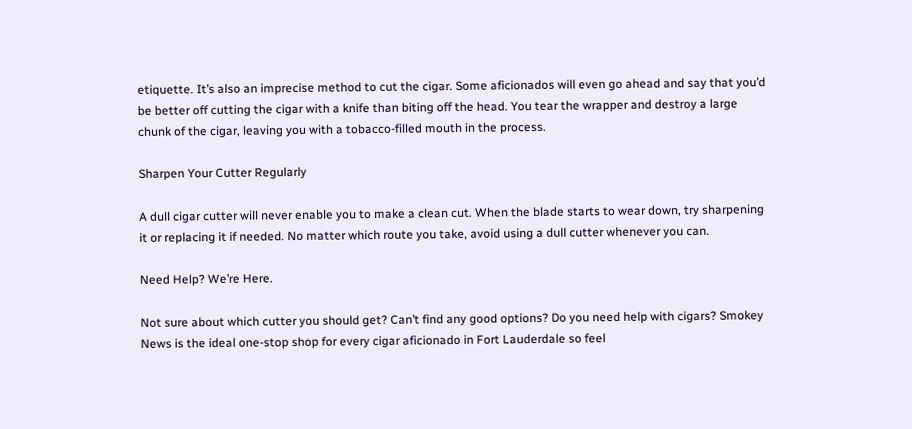etiquette. It’s also an imprecise method to cut the cigar. Some aficionados will even go ahead and say that you’d be better off cutting the cigar with a knife than biting off the head. You tear the wrapper and destroy a large chunk of the cigar, leaving you with a tobacco-filled mouth in the process.

Sharpen Your Cutter Regularly

A dull cigar cutter will never enable you to make a clean cut. When the blade starts to wear down, try sharpening it or replacing it if needed. No matter which route you take, avoid using a dull cutter whenever you can.

Need Help? We’re Here.

Not sure about which cutter you should get? Can’t find any good options? Do you need help with cigars? Smokey News is the ideal one-stop shop for every cigar aficionado in Fort Lauderdale so feel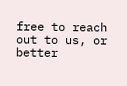free to reach out to us, or better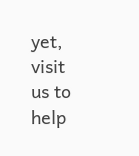yet, visit us to help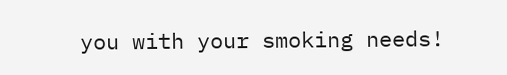you with your smoking needs!